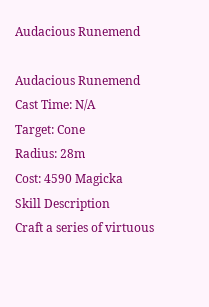Audacious Runemend

Audacious Runemend
Cast Time: N/A
Target: Cone
Radius: 28m
Cost: 4590 Magicka
Skill Description
Craft a series of virtuous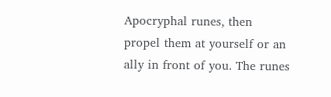Apocryphal runes, then propel them at yourself or an ally in front of you. The runes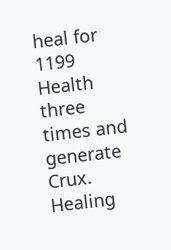heal for 1199 Health three times and generate Crux. Healing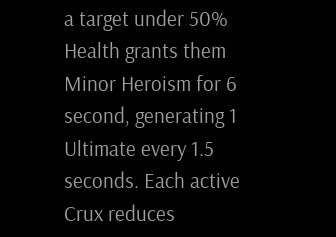a target under 50% Health grants them Minor Heroism for 6 second, generating 1 Ultimate every 1.5 seconds. Each active Crux reduces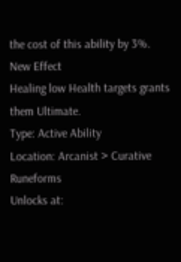the cost of this ability by 3%.
New Effect
Healing low Health targets grants them Ultimate.
Type: Active Ability
Location: Arcanist > Curative Runeforms
Unlocks at: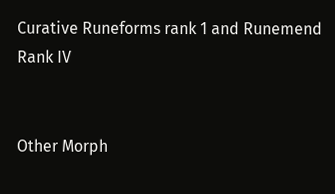Curative Runeforms rank 1 and Runemend Rank IV


Other Morph